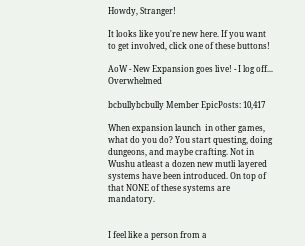Howdy, Stranger!

It looks like you're new here. If you want to get involved, click one of these buttons!

AoW - New Expansion goes live! - I log off... Overwhelmed

bcbullybcbully Member EpicPosts: 10,417

When expansion launch  in other games, what do you do? You start questing, doing dungeons, and maybe crafting. Not in Wushu atleast a dozen new mutli layered systems have been introduced. On top of that NONE of these systems are mandatory.


I feel like a person from a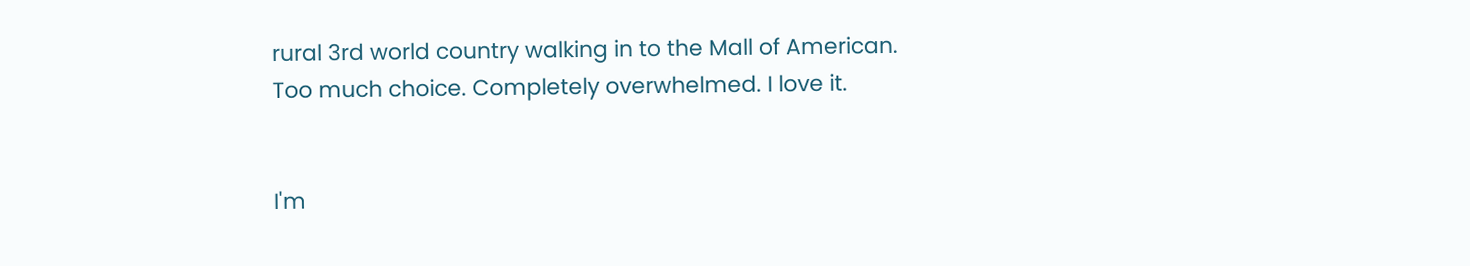rural 3rd world country walking in to the Mall of American. Too much choice. Completely overwhelmed. I love it.


I'm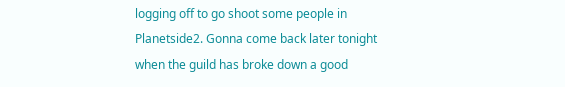logging off to go shoot some people in Planetside2. Gonna come back later tonight when the guild has broke down a good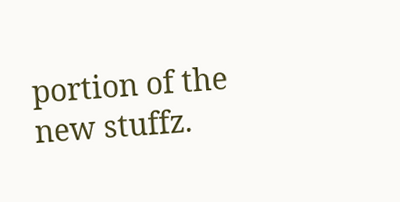portion of the new stuffz.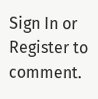Sign In or Register to comment.